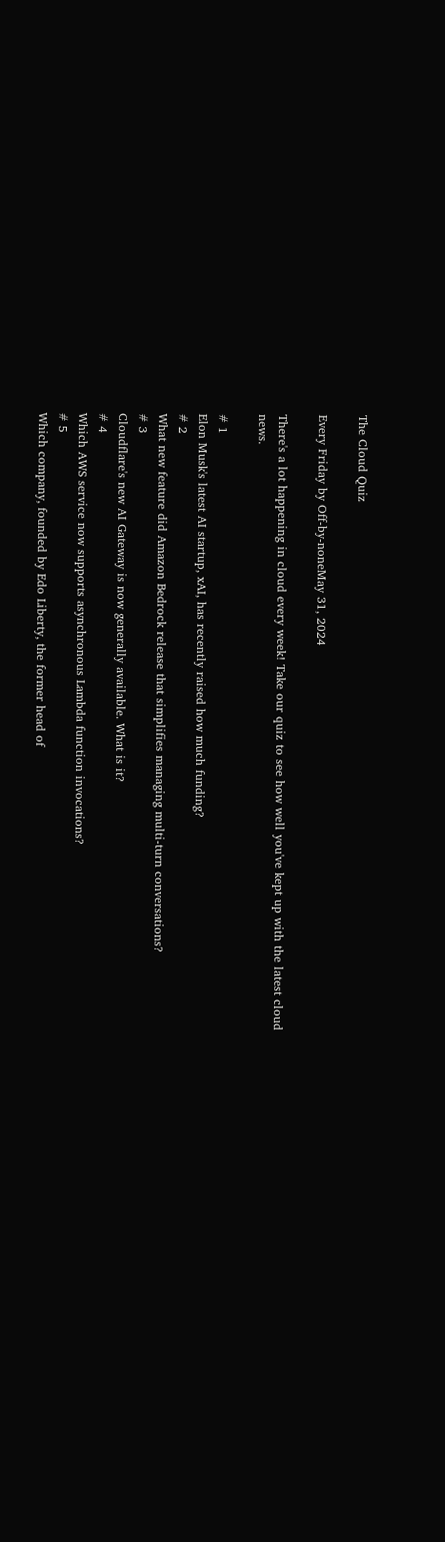The Cloud Quiz

Every Friday by Off-by-noneMay 31, 2024

There's a lot happening in cloud every week! Take our quiz to see how well you've kept up with the latest cloud news.

# 1
Elon Musk's latest AI startup, xAI, has recently raised how much funding?
# 2
What new feature did Amazon Bedrock release that simplifies managing multi-turn conversations?
# 3
Cloudflare's new AI Gateway is now generally available. What is it?
# 4
Which AWS service now supports asynchronous Lambda function invocations?
# 5
Which company, founded by Edo Liberty, the former head of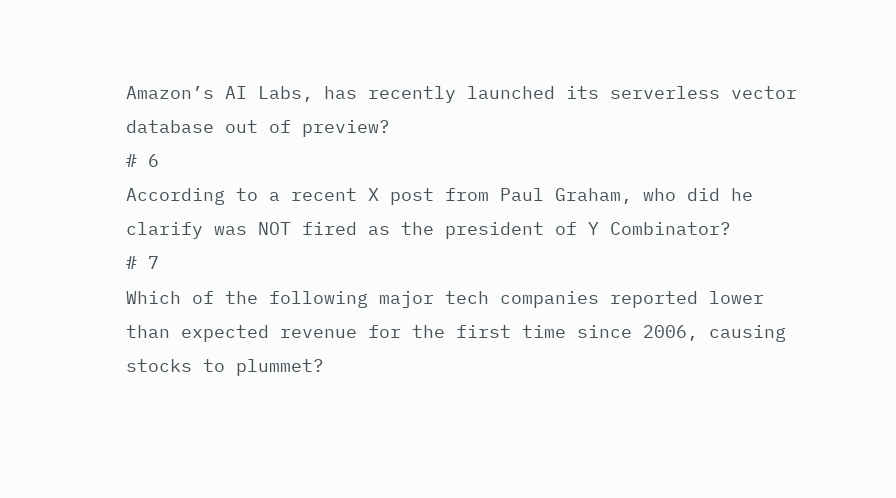Amazon’s AI Labs, has recently launched its serverless vector database out of preview?
# 6
According to a recent X post from Paul Graham, who did he clarify was NOT fired as the president of Y Combinator?
# 7
Which of the following major tech companies reported lower than expected revenue for the first time since 2006, causing stocks to plummet?